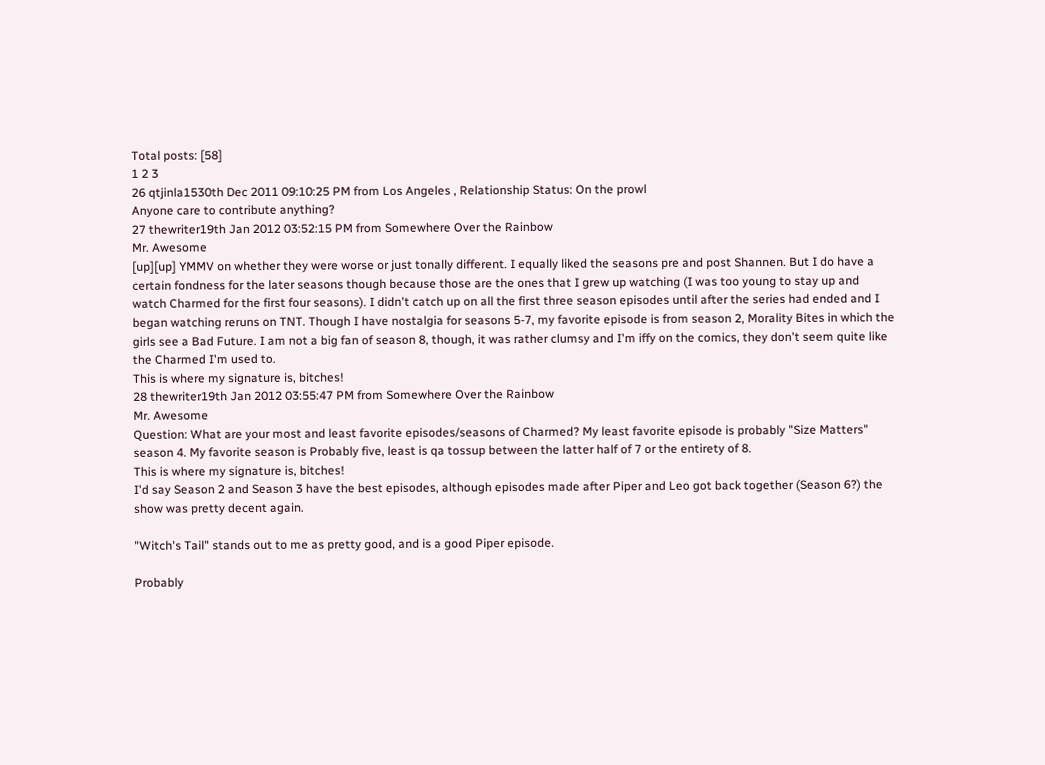Total posts: [58]
1 2 3
26 qtjinla1530th Dec 2011 09:10:25 PM from Los Angeles , Relationship Status: On the prowl
Anyone care to contribute anything?
27 thewriter19th Jan 2012 03:52:15 PM from Somewhere Over the Rainbow
Mr. Awesome
[up][up] YMMV on whether they were worse or just tonally different. I equally liked the seasons pre and post Shannen. But I do have a certain fondness for the later seasons though because those are the ones that I grew up watching (I was too young to stay up and watch Charmed for the first four seasons). I didn't catch up on all the first three season episodes until after the series had ended and I began watching reruns on TNT. Though I have nostalgia for seasons 5-7, my favorite episode is from season 2, Morality Bites in which the girls see a Bad Future. I am not a big fan of season 8, though, it was rather clumsy and I'm iffy on the comics, they don't seem quite like the Charmed I'm used to.
This is where my signature is, bitches!
28 thewriter19th Jan 2012 03:55:47 PM from Somewhere Over the Rainbow
Mr. Awesome
Question: What are your most and least favorite episodes/seasons of Charmed? My least favorite episode is probably "Size Matters" season 4. My favorite season is Probably five, least is qa tossup between the latter half of 7 or the entirety of 8.
This is where my signature is, bitches!
I'd say Season 2 and Season 3 have the best episodes, although episodes made after Piper and Leo got back together (Season 6?) the show was pretty decent again.

"Witch's Tail" stands out to me as pretty good, and is a good Piper episode.

Probably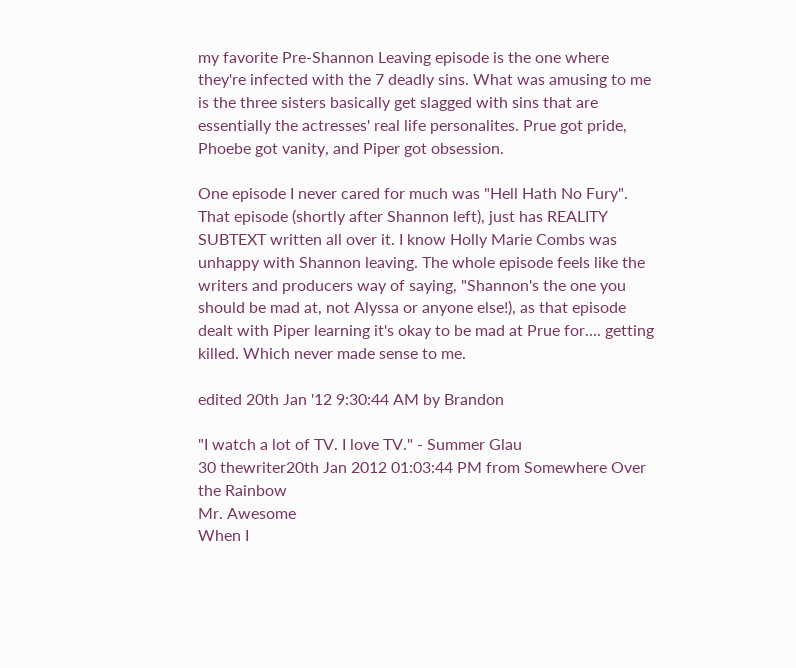my favorite Pre-Shannon Leaving episode is the one where they're infected with the 7 deadly sins. What was amusing to me is the three sisters basically get slagged with sins that are essentially the actresses' real life personalites. Prue got pride, Phoebe got vanity, and Piper got obsession.

One episode I never cared for much was "Hell Hath No Fury". That episode (shortly after Shannon left), just has REALITY SUBTEXT written all over it. I know Holly Marie Combs was unhappy with Shannon leaving. The whole episode feels like the writers and producers way of saying, "Shannon's the one you should be mad at, not Alyssa or anyone else!), as that episode dealt with Piper learning it's okay to be mad at Prue for.... getting killed. Which never made sense to me.

edited 20th Jan '12 9:30:44 AM by Brandon

"I watch a lot of TV. I love TV." - Summer Glau
30 thewriter20th Jan 2012 01:03:44 PM from Somewhere Over the Rainbow
Mr. Awesome
When I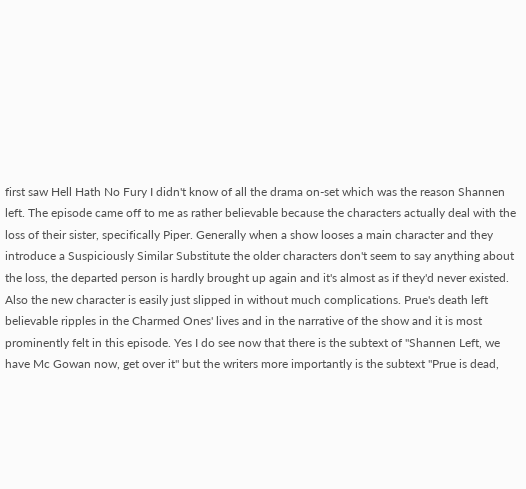first saw Hell Hath No Fury I didn't know of all the drama on-set which was the reason Shannen left. The episode came off to me as rather believable because the characters actually deal with the loss of their sister, specifically Piper. Generally when a show looses a main character and they introduce a Suspiciously Similar Substitute the older characters don't seem to say anything about the loss, the departed person is hardly brought up again and it's almost as if they'd never existed. Also the new character is easily just slipped in without much complications. Prue's death left believable ripples in the Charmed Ones' lives and in the narrative of the show and it is most prominently felt in this episode. Yes I do see now that there is the subtext of "Shannen Left, we have Mc Gowan now, get over it" but the writers more importantly is the subtext "Prue is dead,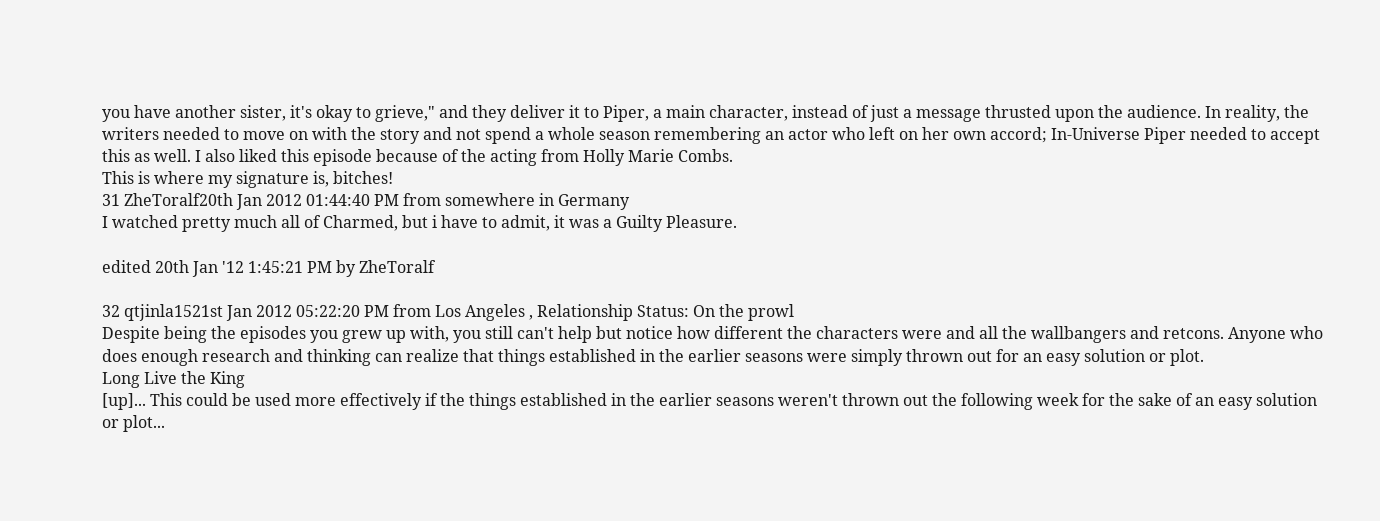you have another sister, it's okay to grieve," and they deliver it to Piper, a main character, instead of just a message thrusted upon the audience. In reality, the writers needed to move on with the story and not spend a whole season remembering an actor who left on her own accord; In-Universe Piper needed to accept this as well. I also liked this episode because of the acting from Holly Marie Combs.
This is where my signature is, bitches!
31 ZheToralf20th Jan 2012 01:44:40 PM from somewhere in Germany
I watched pretty much all of Charmed, but i have to admit, it was a Guilty Pleasure.

edited 20th Jan '12 1:45:21 PM by ZheToralf

32 qtjinla1521st Jan 2012 05:22:20 PM from Los Angeles , Relationship Status: On the prowl
Despite being the episodes you grew up with, you still can't help but notice how different the characters were and all the wallbangers and retcons. Anyone who does enough research and thinking can realize that things established in the earlier seasons were simply thrown out for an easy solution or plot.
Long Live the King
[up]... This could be used more effectively if the things established in the earlier seasons weren't thrown out the following week for the sake of an easy solution or plot...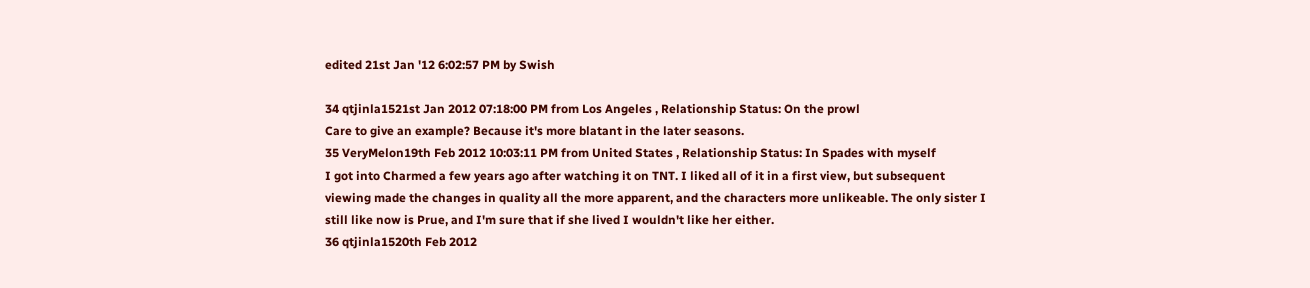edited 21st Jan '12 6:02:57 PM by Swish

34 qtjinla1521st Jan 2012 07:18:00 PM from Los Angeles , Relationship Status: On the prowl
Care to give an example? Because it's more blatant in the later seasons.
35 VeryMelon19th Feb 2012 10:03:11 PM from United States , Relationship Status: In Spades with myself
I got into Charmed a few years ago after watching it on TNT. I liked all of it in a first view, but subsequent viewing made the changes in quality all the more apparent, and the characters more unlikeable. The only sister I still like now is Prue, and I'm sure that if she lived I wouldn't like her either.
36 qtjinla1520th Feb 2012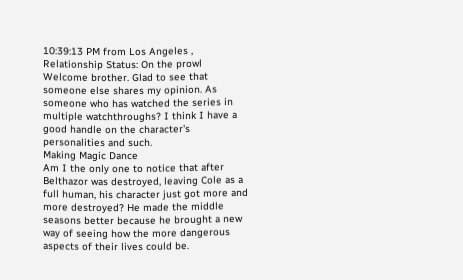10:39:13 PM from Los Angeles , Relationship Status: On the prowl
Welcome brother. Glad to see that someone else shares my opinion. As someone who has watched the series in multiple watchthroughs? I think I have a good handle on the character's personalities and such.
Making Magic Dance
Am I the only one to notice that after Belthazor was destroyed, leaving Cole as a full human, his character just got more and more destroyed? He made the middle seasons better because he brought a new way of seeing how the more dangerous aspects of their lives could be.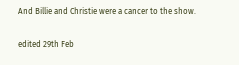And Billie and Christie were a cancer to the show.

edited 29th Feb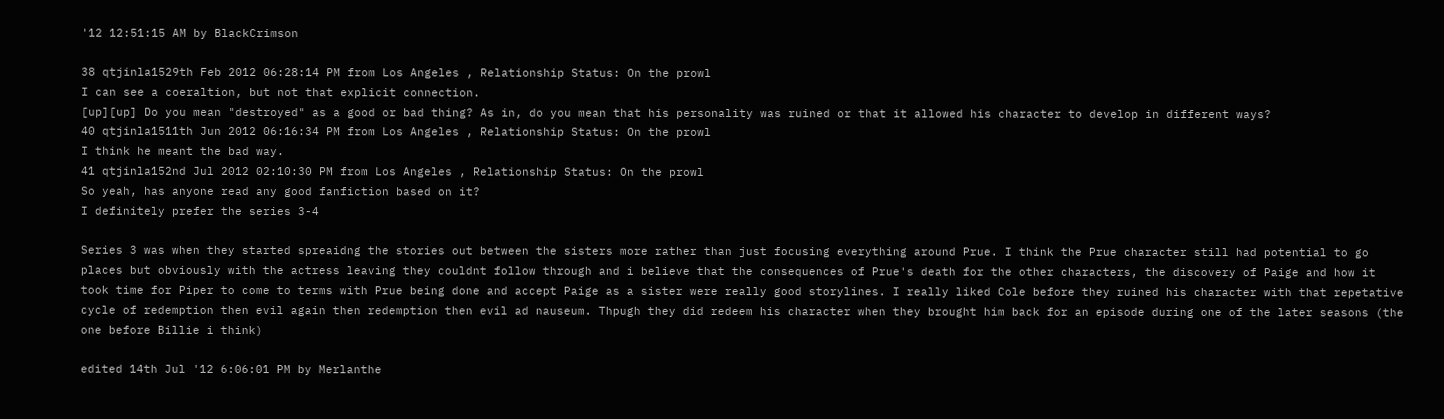'12 12:51:15 AM by BlackCrimson

38 qtjinla1529th Feb 2012 06:28:14 PM from Los Angeles , Relationship Status: On the prowl
I can see a coeraltion, but not that explicit connection.
[up][up] Do you mean "destroyed" as a good or bad thing? As in, do you mean that his personality was ruined or that it allowed his character to develop in different ways?
40 qtjinla1511th Jun 2012 06:16:34 PM from Los Angeles , Relationship Status: On the prowl
I think he meant the bad way.
41 qtjinla152nd Jul 2012 02:10:30 PM from Los Angeles , Relationship Status: On the prowl
So yeah, has anyone read any good fanfiction based on it?
I definitely prefer the series 3-4

Series 3 was when they started spreaidng the stories out between the sisters more rather than just focusing everything around Prue. I think the Prue character still had potential to go places but obviously with the actress leaving they couldnt follow through and i believe that the consequences of Prue's death for the other characters, the discovery of Paige and how it took time for Piper to come to terms with Prue being done and accept Paige as a sister were really good storylines. I really liked Cole before they ruined his character with that repetative cycle of redemption then evil again then redemption then evil ad nauseum. Thpugh they did redeem his character when they brought him back for an episode during one of the later seasons (the one before Billie i think)

edited 14th Jul '12 6:06:01 PM by Merlanthe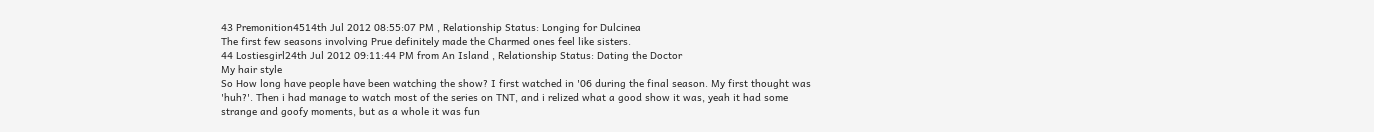43 Premonition4514th Jul 2012 08:55:07 PM , Relationship Status: Longing for Dulcinea
The first few seasons involving Prue definitely made the Charmed ones feel like sisters.
44 Lostiesgirl24th Jul 2012 09:11:44 PM from An Island , Relationship Status: Dating the Doctor
My hair style
So How long have people have been watching the show? I first watched in '06 during the final season. My first thought was 'huh?'. Then i had manage to watch most of the series on TNT, and i relized what a good show it was, yeah it had some strange and goofy moments, but as a whole it was fun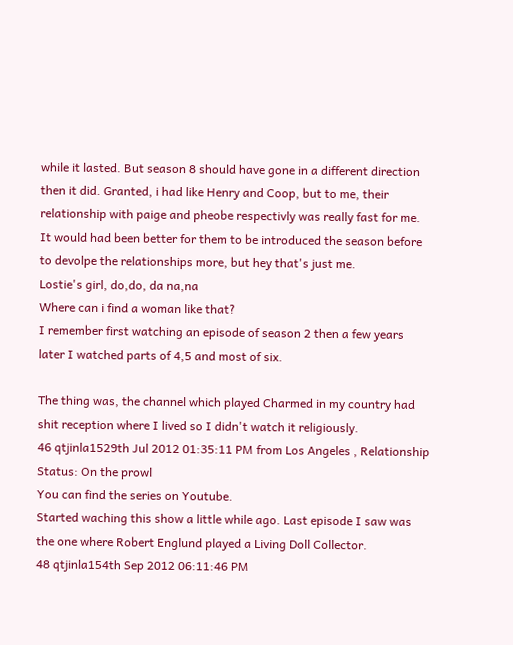while it lasted. But season 8 should have gone in a different direction then it did. Granted, i had like Henry and Coop, but to me, their relationship with paige and pheobe respectivly was really fast for me. It would had been better for them to be introduced the season before to devolpe the relationships more, but hey that's just me.
Lostie's girl, do,do, da na,na
Where can i find a woman like that?
I remember first watching an episode of season 2 then a few years later I watched parts of 4,5 and most of six.

The thing was, the channel which played Charmed in my country had shit reception where I lived so I didn't watch it religiously.
46 qtjinla1529th Jul 2012 01:35:11 PM from Los Angeles , Relationship Status: On the prowl
You can find the series on Youtube.
Started waching this show a little while ago. Last episode I saw was the one where Robert Englund played a Living Doll Collector.
48 qtjinla154th Sep 2012 06:11:46 PM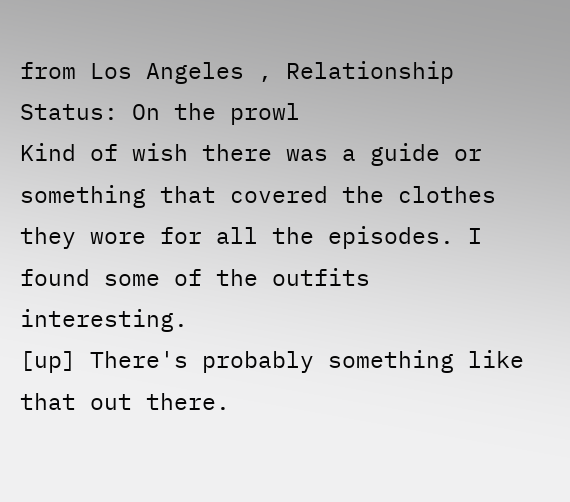from Los Angeles , Relationship Status: On the prowl
Kind of wish there was a guide or something that covered the clothes they wore for all the episodes. I found some of the outfits interesting.
[up] There's probably something like that out there.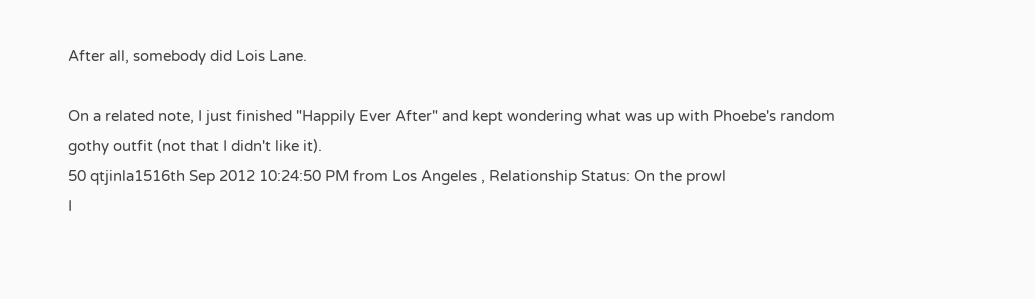After all, somebody did Lois Lane.

On a related note, I just finished "Happily Ever After" and kept wondering what was up with Phoebe's random gothy outfit (not that I didn't like it).
50 qtjinla1516th Sep 2012 10:24:50 PM from Los Angeles , Relationship Status: On the prowl
I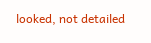looked, not detailed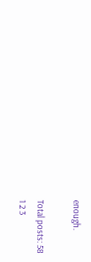enough.

Total posts: 58
1 2 3